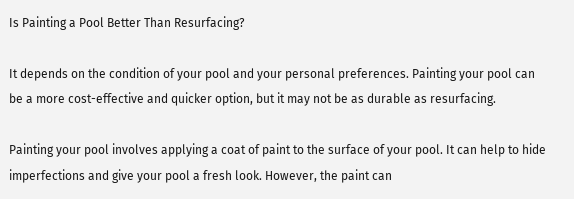Is Painting a Pool Better Than Resurfacing?

It depends on the condition of your pool and your personal preferences. Painting your pool can be a more cost-effective and quicker option, but it may not be as durable as resurfacing.

Painting your pool involves applying a coat of paint to the surface of your pool. It can help to hide imperfections and give your pool a fresh look. However, the paint can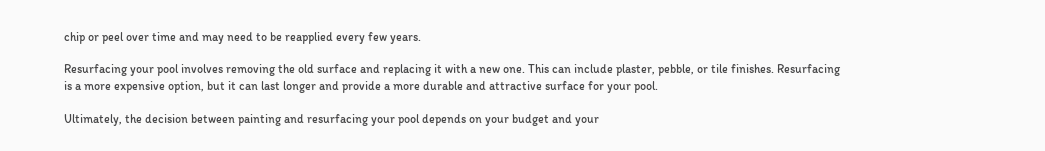chip or peel over time and may need to be reapplied every few years.

Resurfacing your pool involves removing the old surface and replacing it with a new one. This can include plaster, pebble, or tile finishes. Resurfacing is a more expensive option, but it can last longer and provide a more durable and attractive surface for your pool.

Ultimately, the decision between painting and resurfacing your pool depends on your budget and your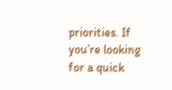priorities. If you’re looking for a quick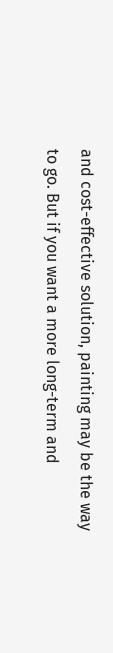and cost-effective solution, painting may be the way to go. But if you want a more long-term and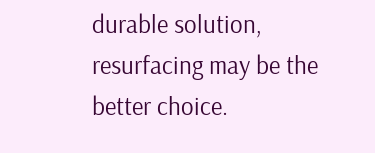durable solution, resurfacing may be the better choice.